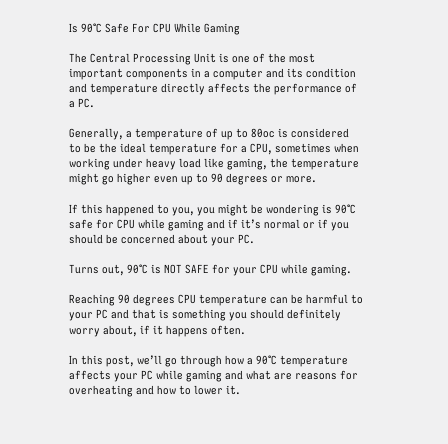Is 90°C Safe For CPU While Gaming

The Central Processing Unit is one of the most important components in a computer and its condition and temperature directly affects the performance of a PC.

Generally, a temperature of up to 80oc is considered to be the ideal temperature for a CPU, sometimes when working under heavy load like gaming, the temperature might go higher even up to 90 degrees or more.

If this happened to you, you might be wondering is 90°C safe for CPU while gaming and if it’s normal or if you should be concerned about your PC.

Turns out, 90°C is NOT SAFE for your CPU while gaming.

Reaching 90 degrees CPU temperature can be harmful to your PC and that is something you should definitely worry about, if it happens often.

In this post, we’ll go through how a 90°C temperature affects your PC while gaming and what are reasons for overheating and how to lower it.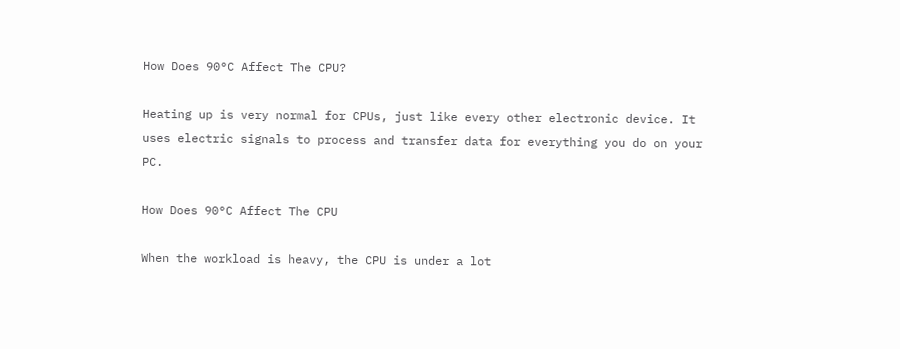How Does 90°C Affect The CPU?

Heating up is very normal for CPUs, just like every other electronic device. It uses electric signals to process and transfer data for everything you do on your PC.

How Does 90°C Affect The CPU

When the workload is heavy, the CPU is under a lot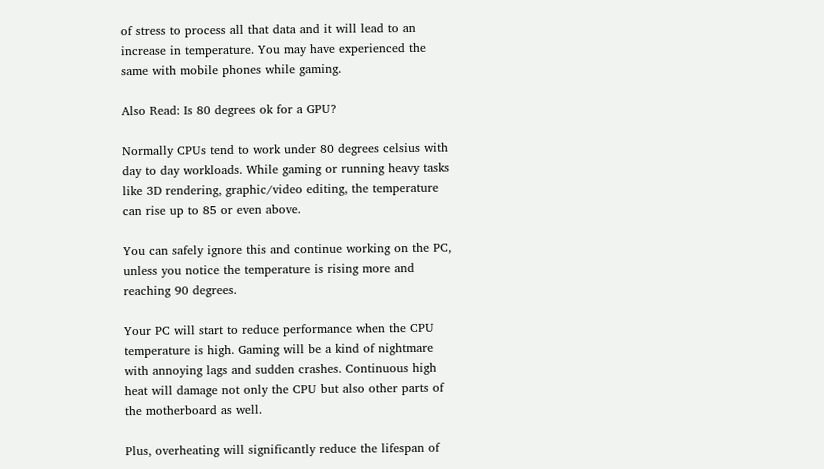of stress to process all that data and it will lead to an increase in temperature. You may have experienced the same with mobile phones while gaming.

Also Read: Is 80 degrees ok for a GPU?

Normally CPUs tend to work under 80 degrees celsius with day to day workloads. While gaming or running heavy tasks like 3D rendering, graphic/video editing, the temperature can rise up to 85 or even above.

You can safely ignore this and continue working on the PC, unless you notice the temperature is rising more and reaching 90 degrees.

Your PC will start to reduce performance when the CPU temperature is high. Gaming will be a kind of nightmare with annoying lags and sudden crashes. Continuous high heat will damage not only the CPU but also other parts of the motherboard as well.

Plus, overheating will significantly reduce the lifespan of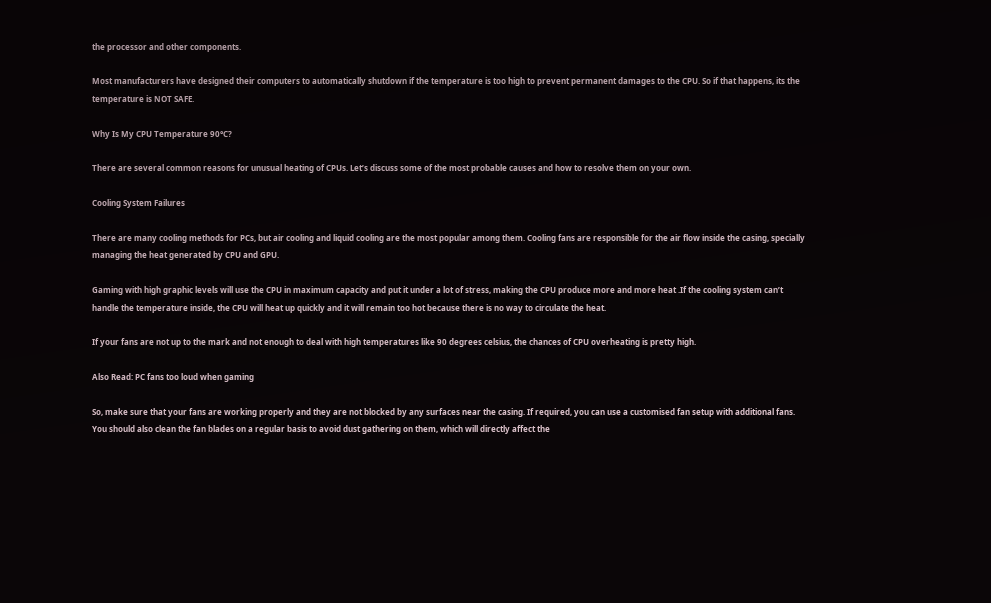the processor and other components.

Most manufacturers have designed their computers to automatically shutdown if the temperature is too high to prevent permanent damages to the CPU. So if that happens, its the temperature is NOT SAFE.

Why Is My CPU Temperature 90°C?

There are several common reasons for unusual heating of CPUs. Let’s discuss some of the most probable causes and how to resolve them on your own.

Cooling System Failures

There are many cooling methods for PCs, but air cooling and liquid cooling are the most popular among them. Cooling fans are responsible for the air flow inside the casing, specially managing the heat generated by CPU and GPU.

Gaming with high graphic levels will use the CPU in maximum capacity and put it under a lot of stress, making the CPU produce more and more heat .If the cooling system can’t handle the temperature inside, the CPU will heat up quickly and it will remain too hot because there is no way to circulate the heat.

If your fans are not up to the mark and not enough to deal with high temperatures like 90 degrees celsius, the chances of CPU overheating is pretty high.

Also Read: PC fans too loud when gaming

So, make sure that your fans are working properly and they are not blocked by any surfaces near the casing. If required, you can use a customised fan setup with additional fans. You should also clean the fan blades on a regular basis to avoid dust gathering on them, which will directly affect the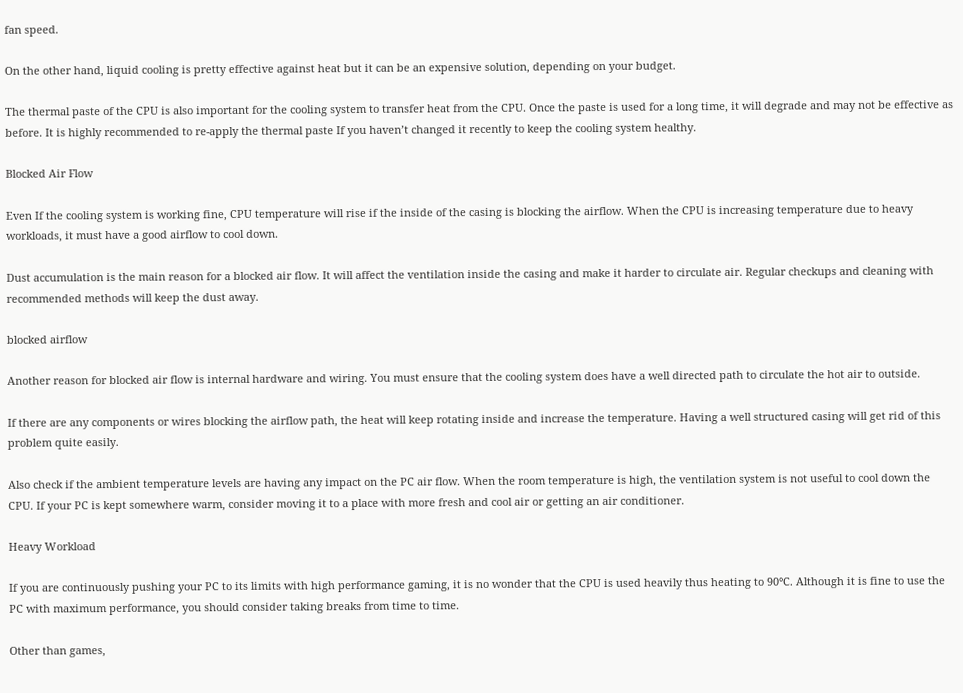fan speed.

On the other hand, liquid cooling is pretty effective against heat but it can be an expensive solution, depending on your budget.

The thermal paste of the CPU is also important for the cooling system to transfer heat from the CPU. Once the paste is used for a long time, it will degrade and may not be effective as before. It is highly recommended to re-apply the thermal paste If you haven’t changed it recently to keep the cooling system healthy.

Blocked Air Flow

Even If the cooling system is working fine, CPU temperature will rise if the inside of the casing is blocking the airflow. When the CPU is increasing temperature due to heavy workloads, it must have a good airflow to cool down.

Dust accumulation is the main reason for a blocked air flow. It will affect the ventilation inside the casing and make it harder to circulate air. Regular checkups and cleaning with recommended methods will keep the dust away.

blocked airflow

Another reason for blocked air flow is internal hardware and wiring. You must ensure that the cooling system does have a well directed path to circulate the hot air to outside.

If there are any components or wires blocking the airflow path, the heat will keep rotating inside and increase the temperature. Having a well structured casing will get rid of this problem quite easily.

Also check if the ambient temperature levels are having any impact on the PC air flow. When the room temperature is high, the ventilation system is not useful to cool down the CPU. If your PC is kept somewhere warm, consider moving it to a place with more fresh and cool air or getting an air conditioner.

Heavy Workload

If you are continuously pushing your PC to its limits with high performance gaming, it is no wonder that the CPU is used heavily thus heating to 90°C. Although it is fine to use the PC with maximum performance, you should consider taking breaks from time to time.

Other than games,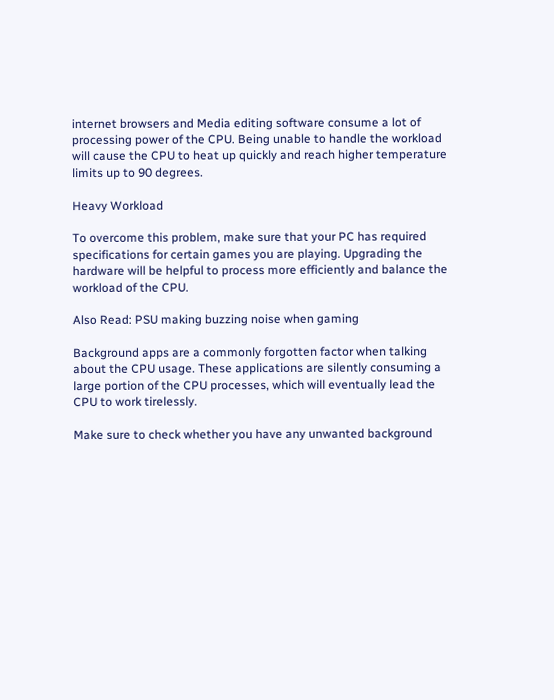internet browsers and Media editing software consume a lot of processing power of the CPU. Being unable to handle the workload will cause the CPU to heat up quickly and reach higher temperature limits up to 90 degrees.

Heavy Workload

To overcome this problem, make sure that your PC has required specifications for certain games you are playing. Upgrading the hardware will be helpful to process more efficiently and balance the workload of the CPU.

Also Read: PSU making buzzing noise when gaming

Background apps are a commonly forgotten factor when talking about the CPU usage. These applications are silently consuming a large portion of the CPU processes, which will eventually lead the CPU to work tirelessly.

Make sure to check whether you have any unwanted background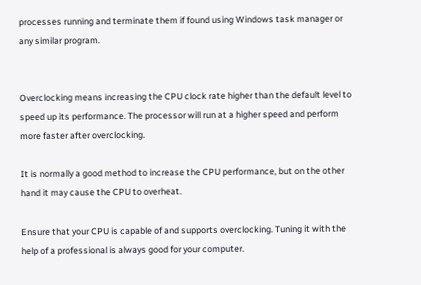processes running and terminate them if found using Windows task manager or any similar program.


Overclocking means increasing the CPU clock rate higher than the default level to speed up its performance. The processor will run at a higher speed and perform more faster after overclocking.

It is normally a good method to increase the CPU performance, but on the other hand it may cause the CPU to overheat.

Ensure that your CPU is capable of and supports overclocking. Tuning it with the help of a professional is always good for your computer.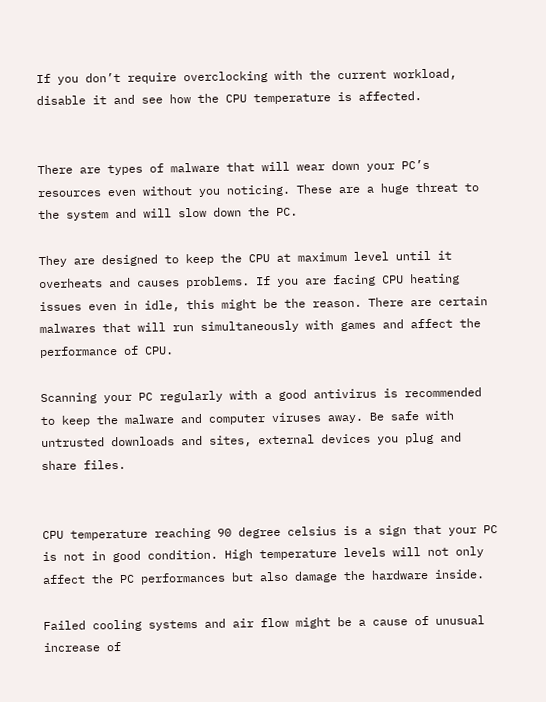If you don’t require overclocking with the current workload, disable it and see how the CPU temperature is affected.


There are types of malware that will wear down your PC’s resources even without you noticing. These are a huge threat to the system and will slow down the PC.

They are designed to keep the CPU at maximum level until it overheats and causes problems. If you are facing CPU heating issues even in idle, this might be the reason. There are certain malwares that will run simultaneously with games and affect the performance of CPU.

Scanning your PC regularly with a good antivirus is recommended to keep the malware and computer viruses away. Be safe with untrusted downloads and sites, external devices you plug and share files.


CPU temperature reaching 90 degree celsius is a sign that your PC is not in good condition. High temperature levels will not only affect the PC performances but also damage the hardware inside.

Failed cooling systems and air flow might be a cause of unusual increase of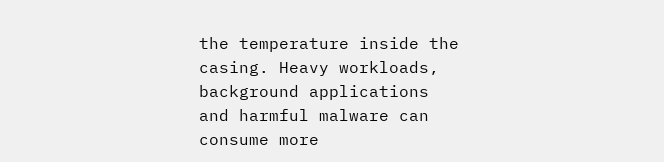the temperature inside the casing. Heavy workloads, background applications and harmful malware can consume more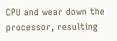CPU and wear down the processor, resulting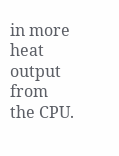in more heat output from the CPU.